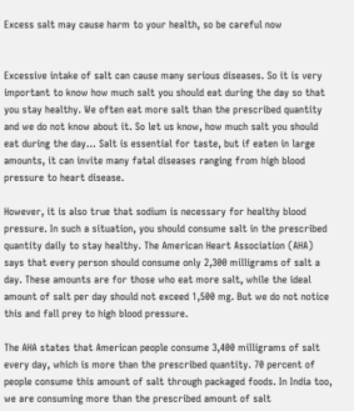Excess salt may cause harm to your health, so be careful now


Excessive intake of salt can cause many serious diseases. So it is very important to know how much salt you should eat during the day so that you stay healthy. We often eat more salt than the prescribed quantity and we do not know about it. So let us know, how much salt you should eat during the day… Salt is essential for taste, but if eaten in large amounts, it can invite many fatal diseases ranging from high blood pressure to heart disease.

However, it is also true that sodium is necessary for healthy blood pressure. In such a situation, you should consume salt in the prescribed quantity daily to stay healthy. The American Heart Association (AHA) says that every person should consume only 2,300 milligrams of salt a day. These amounts are for those who eat more salt, while the ideal amount of salt per day should not exceed 1,500 mg. But we do not notice this and fall prey to high blood pressure.

The AHA states that American people consume 3,400 milligrams of salt every day, which is more than the prescribed quantity. 70 percent of people consume this amount of salt through packaged foods. In India too, we are consuming more than the prescribed amount of salt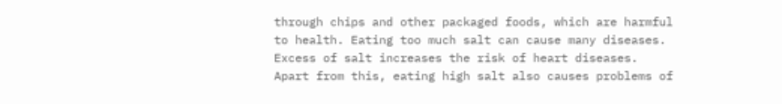through chips and other packaged foods, which are harmful to health. Eating too much salt can cause many diseases. Excess of salt increases the risk of heart diseases. Apart from this, eating high salt also causes problems of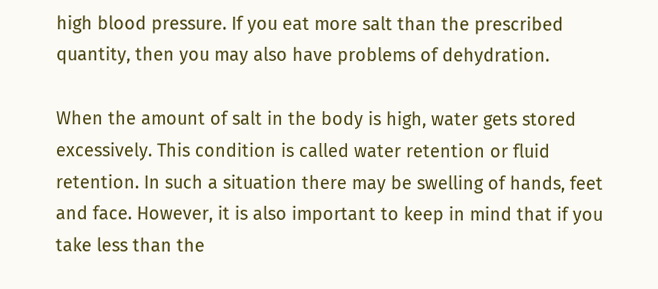high blood pressure. If you eat more salt than the prescribed quantity, then you may also have problems of dehydration.

When the amount of salt in the body is high, water gets stored excessively. This condition is called water retention or fluid retention. In such a situation there may be swelling of hands, feet and face. However, it is also important to keep in mind that if you take less than the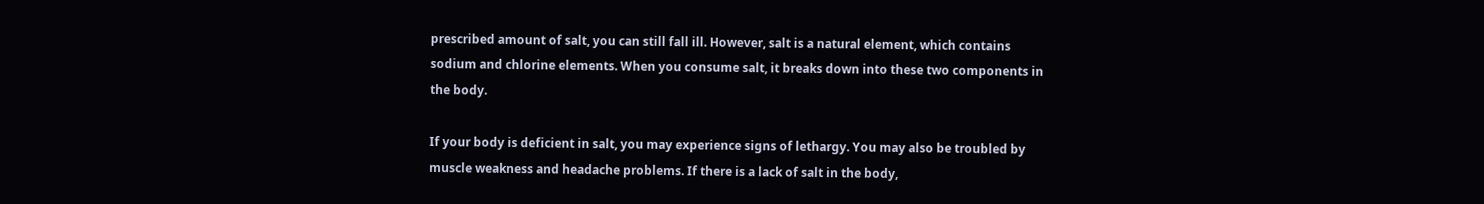prescribed amount of salt, you can still fall ill. However, salt is a natural element, which contains sodium and chlorine elements. When you consume salt, it breaks down into these two components in the body.

If your body is deficient in salt, you may experience signs of lethargy. You may also be troubled by muscle weakness and headache problems. If there is a lack of salt in the body,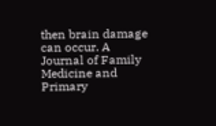then brain damage can occur. A Journal of Family Medicine and Primary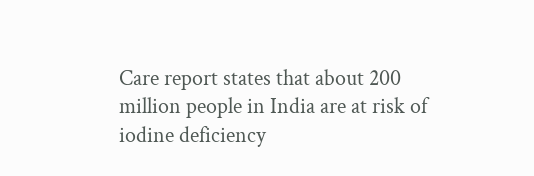Care report states that about 200 million people in India are at risk of iodine deficiency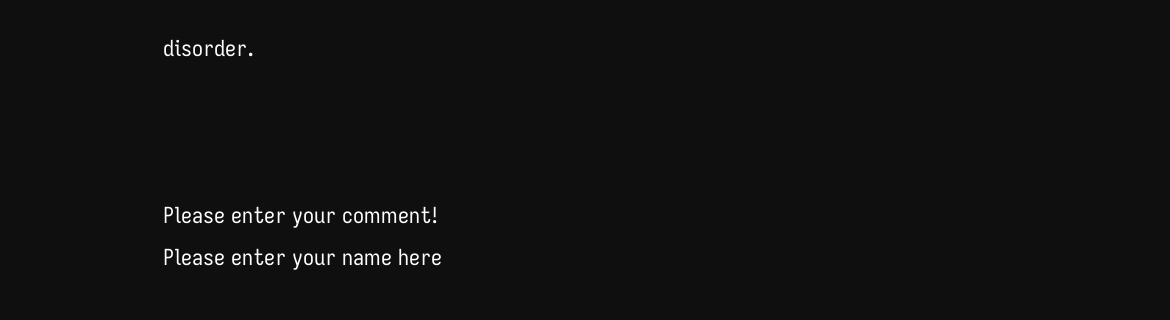disorder.



Please enter your comment!
Please enter your name here